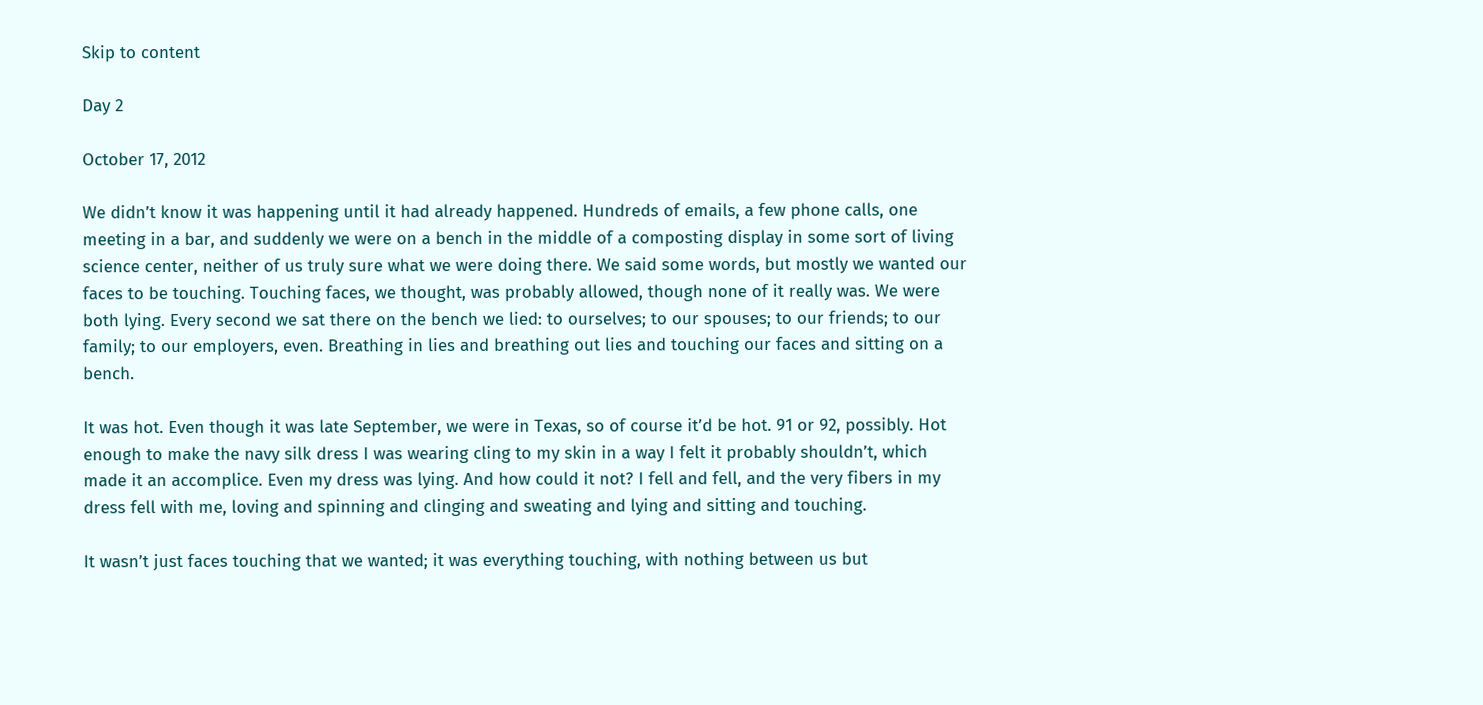Skip to content

Day 2

October 17, 2012

We didn’t know it was happening until it had already happened. Hundreds of emails, a few phone calls, one meeting in a bar, and suddenly we were on a bench in the middle of a composting display in some sort of living science center, neither of us truly sure what we were doing there. We said some words, but mostly we wanted our faces to be touching. Touching faces, we thought, was probably allowed, though none of it really was. We were both lying. Every second we sat there on the bench we lied: to ourselves; to our spouses; to our friends; to our family; to our employers, even. Breathing in lies and breathing out lies and touching our faces and sitting on a bench.

It was hot. Even though it was late September, we were in Texas, so of course it’d be hot. 91 or 92, possibly. Hot enough to make the navy silk dress I was wearing cling to my skin in a way I felt it probably shouldn’t, which made it an accomplice. Even my dress was lying. And how could it not? I fell and fell, and the very fibers in my dress fell with me, loving and spinning and clinging and sweating and lying and sitting and touching.

It wasn’t just faces touching that we wanted; it was everything touching, with nothing between us but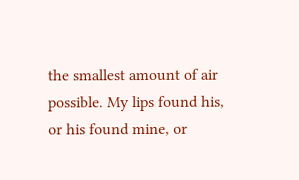the smallest amount of air possible. My lips found his, or his found mine, or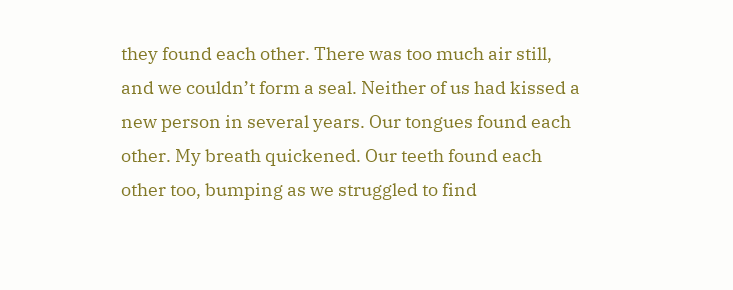they found each other. There was too much air still, and we couldn’t form a seal. Neither of us had kissed a new person in several years. Our tongues found each other. My breath quickened. Our teeth found each other too, bumping as we struggled to find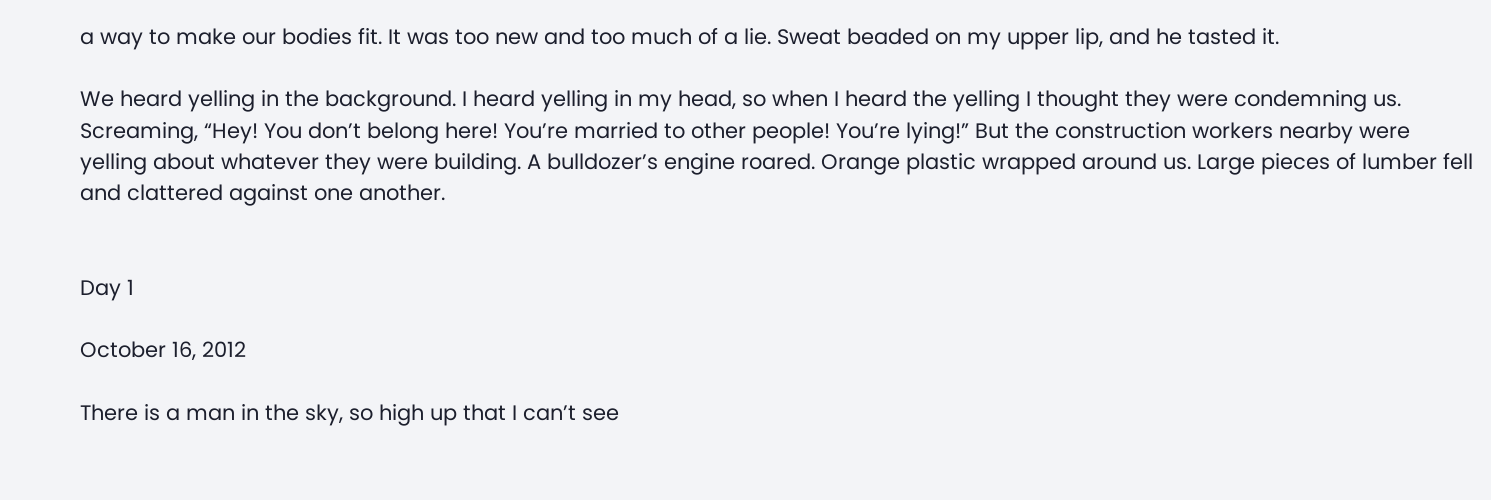a way to make our bodies fit. It was too new and too much of a lie. Sweat beaded on my upper lip, and he tasted it.

We heard yelling in the background. I heard yelling in my head, so when I heard the yelling I thought they were condemning us. Screaming, “Hey! You don’t belong here! You’re married to other people! You’re lying!” But the construction workers nearby were yelling about whatever they were building. A bulldozer’s engine roared. Orange plastic wrapped around us. Large pieces of lumber fell and clattered against one another.


Day 1

October 16, 2012

There is a man in the sky, so high up that I can’t see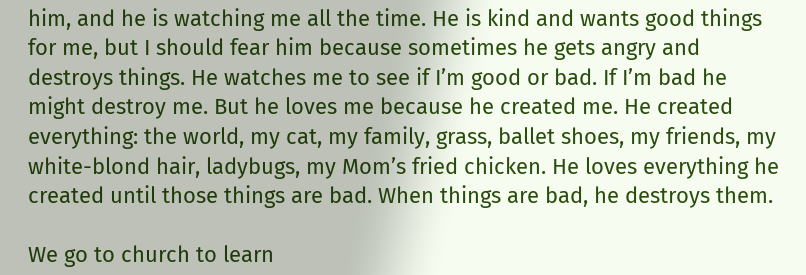him, and he is watching me all the time. He is kind and wants good things for me, but I should fear him because sometimes he gets angry and destroys things. He watches me to see if I’m good or bad. If I’m bad he might destroy me. But he loves me because he created me. He created everything: the world, my cat, my family, grass, ballet shoes, my friends, my white-blond hair, ladybugs, my Mom’s fried chicken. He loves everything he created until those things are bad. When things are bad, he destroys them.

We go to church to learn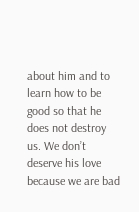about him and to learn how to be good so that he does not destroy us. We don’t deserve his love because we are bad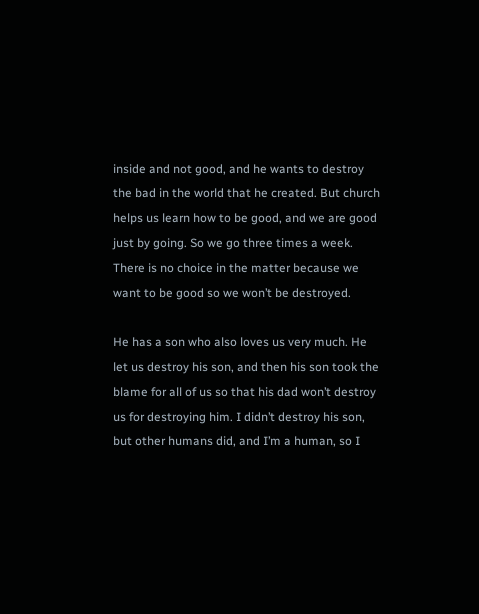inside and not good, and he wants to destroy the bad in the world that he created. But church helps us learn how to be good, and we are good just by going. So we go three times a week. There is no choice in the matter because we want to be good so we won’t be destroyed.

He has a son who also loves us very much. He let us destroy his son, and then his son took the blame for all of us so that his dad won’t destroy us for destroying him. I didn’t destroy his son, but other humans did, and I’m a human, so I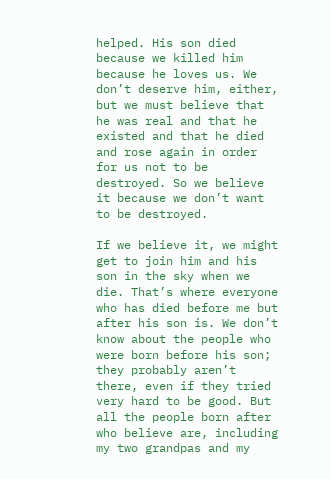helped. His son died because we killed him because he loves us. We don’t deserve him, either, but we must believe that he was real and that he existed and that he died and rose again in order for us not to be destroyed. So we believe it because we don’t want to be destroyed.

If we believe it, we might get to join him and his son in the sky when we die. That’s where everyone who has died before me but after his son is. We don’t know about the people who were born before his son; they probably aren’t there, even if they tried very hard to be good. But all the people born after who believe are, including my two grandpas and my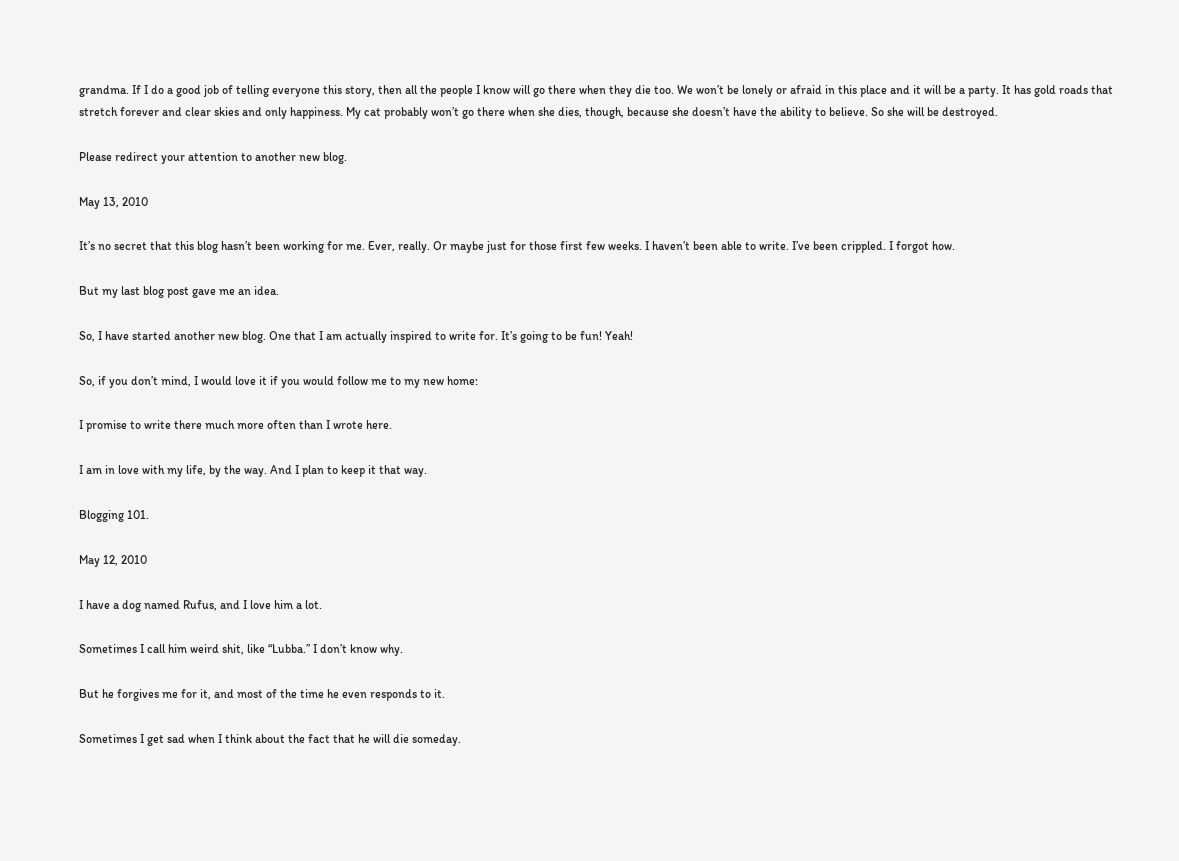grandma. If I do a good job of telling everyone this story, then all the people I know will go there when they die too. We won’t be lonely or afraid in this place and it will be a party. It has gold roads that stretch forever and clear skies and only happiness. My cat probably won’t go there when she dies, though, because she doesn’t have the ability to believe. So she will be destroyed.

Please redirect your attention to another new blog.

May 13, 2010

It’s no secret that this blog hasn’t been working for me. Ever, really. Or maybe just for those first few weeks. I haven’t been able to write. I’ve been crippled. I forgot how.

But my last blog post gave me an idea.

So, I have started another new blog. One that I am actually inspired to write for. It’s going to be fun! Yeah!

So, if you don’t mind, I would love it if you would follow me to my new home:

I promise to write there much more often than I wrote here.

I am in love with my life, by the way. And I plan to keep it that way.

Blogging 101.

May 12, 2010

I have a dog named Rufus, and I love him a lot.

Sometimes I call him weird shit, like “Lubba.” I don’t know why.

But he forgives me for it, and most of the time he even responds to it.

Sometimes I get sad when I think about the fact that he will die someday.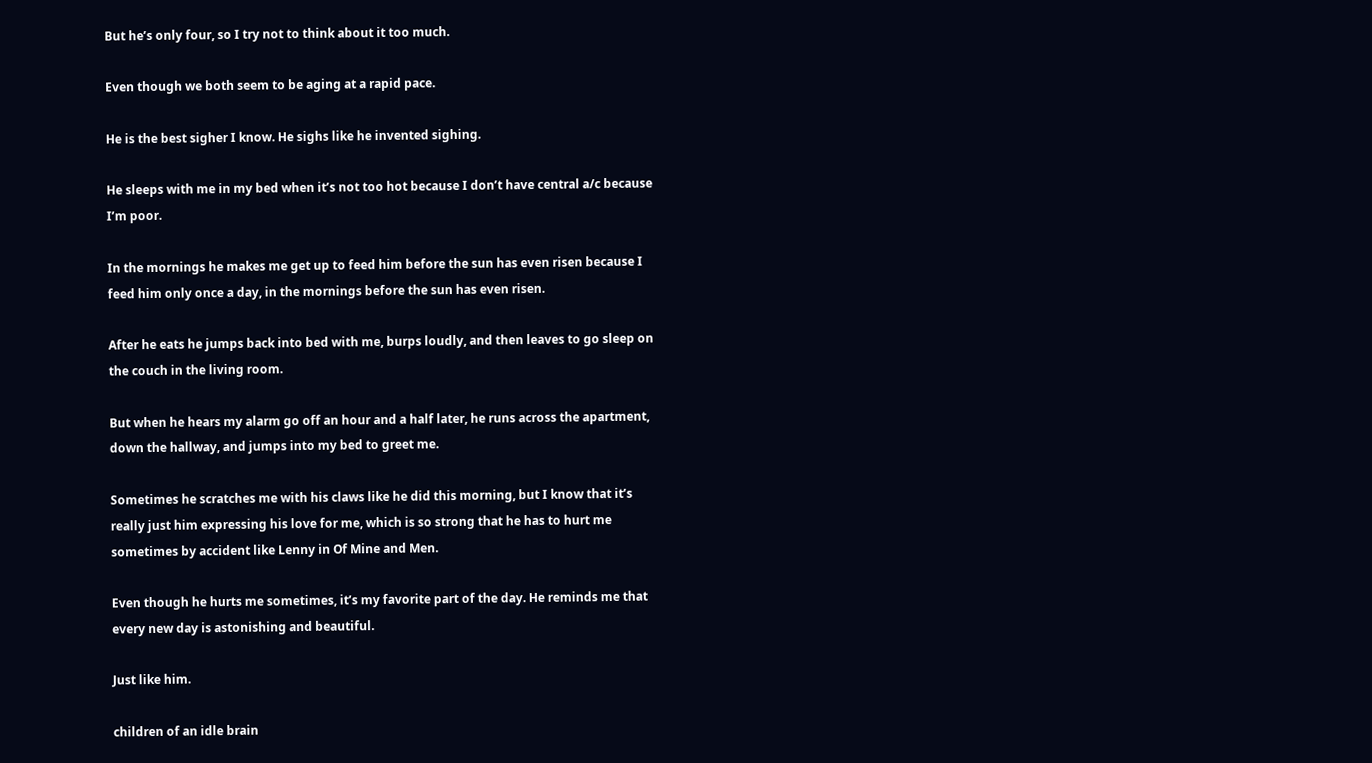But he’s only four, so I try not to think about it too much.

Even though we both seem to be aging at a rapid pace.

He is the best sigher I know. He sighs like he invented sighing.

He sleeps with me in my bed when it’s not too hot because I don’t have central a/c because I’m poor.

In the mornings he makes me get up to feed him before the sun has even risen because I feed him only once a day, in the mornings before the sun has even risen.

After he eats he jumps back into bed with me, burps loudly, and then leaves to go sleep on the couch in the living room.

But when he hears my alarm go off an hour and a half later, he runs across the apartment, down the hallway, and jumps into my bed to greet me.

Sometimes he scratches me with his claws like he did this morning, but I know that it’s really just him expressing his love for me, which is so strong that he has to hurt me sometimes by accident like Lenny in Of Mine and Men.

Even though he hurts me sometimes, it’s my favorite part of the day. He reminds me that every new day is astonishing and beautiful.

Just like him.

children of an idle brain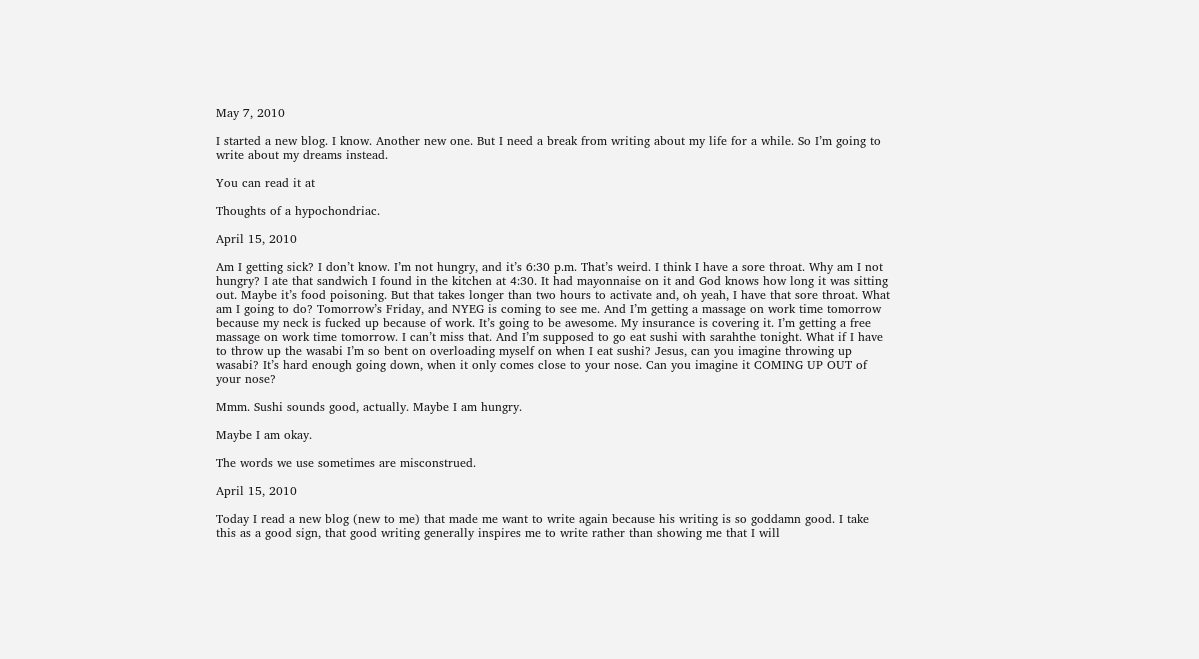May 7, 2010

I started a new blog. I know. Another new one. But I need a break from writing about my life for a while. So I’m going to write about my dreams instead.

You can read it at

Thoughts of a hypochondriac.

April 15, 2010

Am I getting sick? I don’t know. I’m not hungry, and it’s 6:30 p.m. That’s weird. I think I have a sore throat. Why am I not hungry? I ate that sandwich I found in the kitchen at 4:30. It had mayonnaise on it and God knows how long it was sitting out. Maybe it’s food poisoning. But that takes longer than two hours to activate and, oh yeah, I have that sore throat. What am I going to do? Tomorrow’s Friday, and NYEG is coming to see me. And I’m getting a massage on work time tomorrow because my neck is fucked up because of work. It’s going to be awesome. My insurance is covering it. I’m getting a free massage on work time tomorrow. I can’t miss that. And I’m supposed to go eat sushi with sarahthe tonight. What if I have to throw up the wasabi I’m so bent on overloading myself on when I eat sushi? Jesus, can you imagine throwing up wasabi? It’s hard enough going down, when it only comes close to your nose. Can you imagine it COMING UP OUT of your nose?

Mmm. Sushi sounds good, actually. Maybe I am hungry.

Maybe I am okay.

The words we use sometimes are misconstrued.

April 15, 2010

Today I read a new blog (new to me) that made me want to write again because his writing is so goddamn good. I take this as a good sign, that good writing generally inspires me to write rather than showing me that I will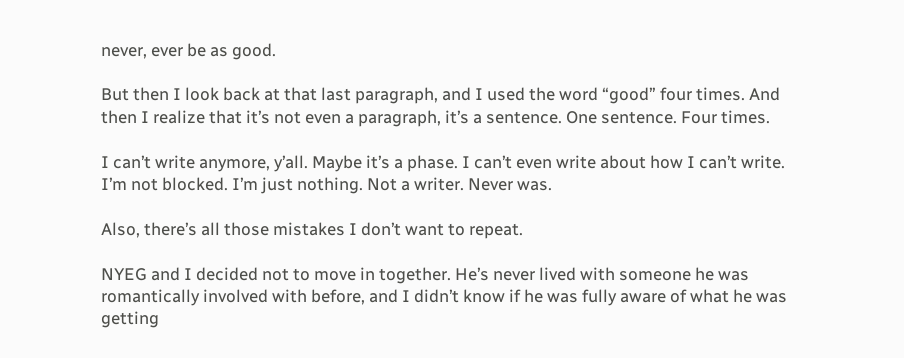never, ever be as good.

But then I look back at that last paragraph, and I used the word “good” four times. And then I realize that it’s not even a paragraph, it’s a sentence. One sentence. Four times.

I can’t write anymore, y’all. Maybe it’s a phase. I can’t even write about how I can’t write. I’m not blocked. I’m just nothing. Not a writer. Never was.

Also, there’s all those mistakes I don’t want to repeat.

NYEG and I decided not to move in together. He’s never lived with someone he was romantically involved with before, and I didn’t know if he was fully aware of what he was getting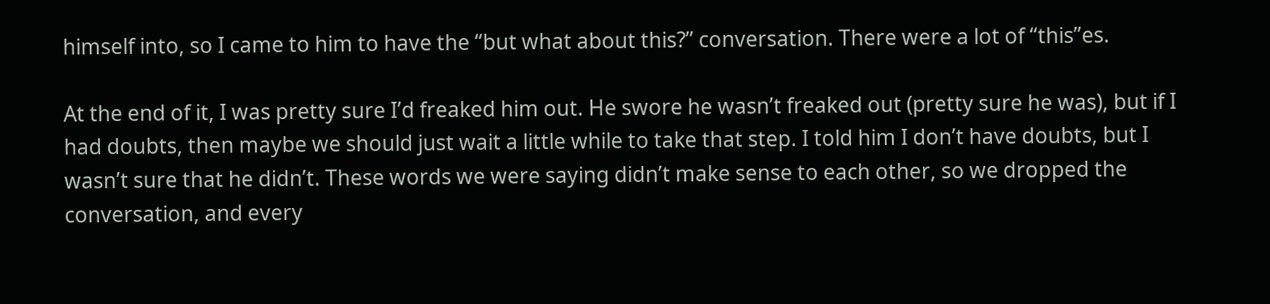himself into, so I came to him to have the “but what about this?” conversation. There were a lot of “this”es.

At the end of it, I was pretty sure I’d freaked him out. He swore he wasn’t freaked out (pretty sure he was), but if I had doubts, then maybe we should just wait a little while to take that step. I told him I don’t have doubts, but I wasn’t sure that he didn’t. These words we were saying didn’t make sense to each other, so we dropped the conversation, and every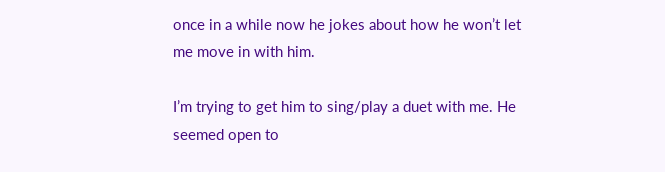once in a while now he jokes about how he won’t let me move in with him.

I’m trying to get him to sing/play a duet with me. He seemed open to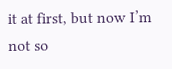it at first, but now I’m not so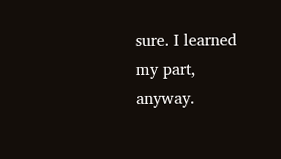sure. I learned my part, anyway.